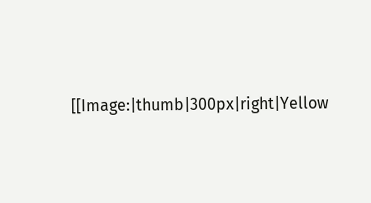[[Image:|thumb|300px|right|Yellow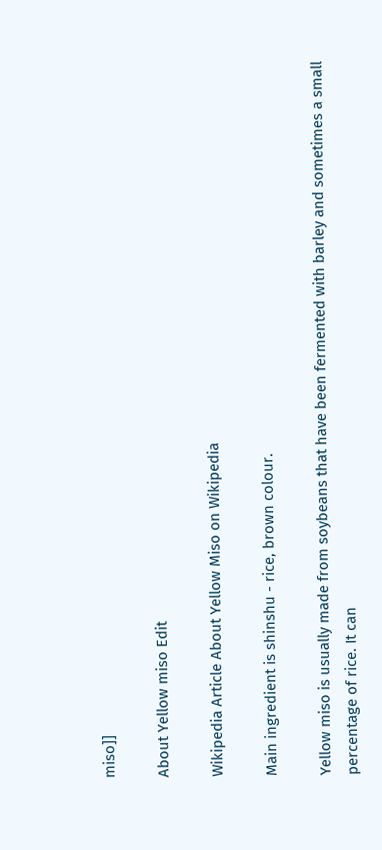miso]]

About Yellow miso Edit

Wikipedia Article About Yellow Miso on Wikipedia

Main ingredient is shinshu - rice, brown colour.

Yellow miso is usually made from soybeans that have been fermented with barley and sometimes a small percentage of rice. It can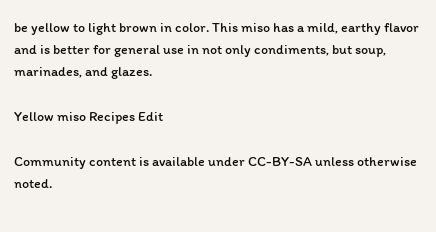be yellow to light brown in color. This miso has a mild, earthy flavor and is better for general use in not only condiments, but soup, marinades, and glazes.

Yellow miso Recipes Edit

Community content is available under CC-BY-SA unless otherwise noted.